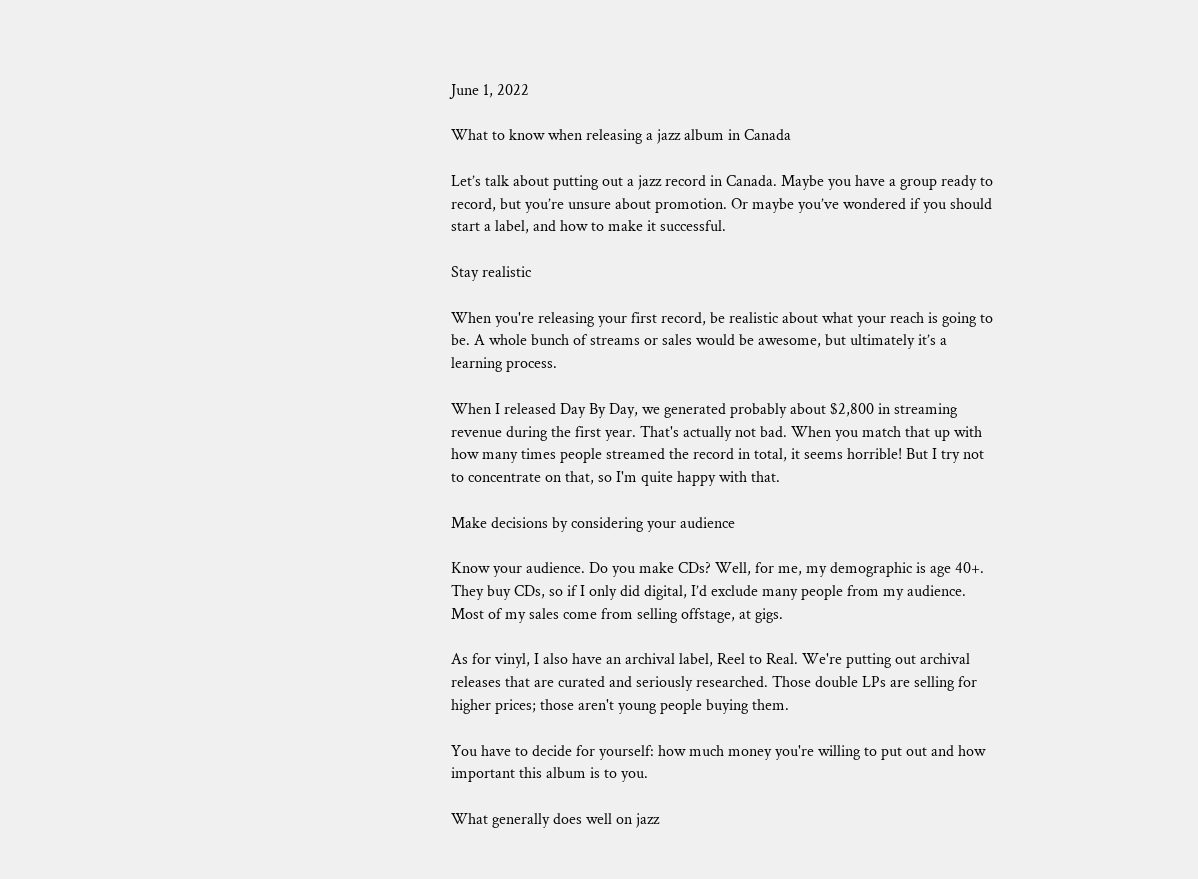June 1, 2022

What to know when releasing a jazz album in Canada

Let’s talk about putting out a jazz record in Canada. Maybe you have a group ready to record, but you’re unsure about promotion. Or maybe you’ve wondered if you should start a label, and how to make it successful.

Stay realistic

When you're releasing your first record, be realistic about what your reach is going to be. A whole bunch of streams or sales would be awesome, but ultimately it’s a learning process.

When I released Day By Day, we generated probably about $2,800 in streaming revenue during the first year. That's actually not bad. When you match that up with how many times people streamed the record in total, it seems horrible! But I try not to concentrate on that, so I'm quite happy with that.

Make decisions by considering your audience

Know your audience. Do you make CDs? Well, for me, my demographic is age 40+. They buy CDs, so if I only did digital, I’d exclude many people from my audience. Most of my sales come from selling offstage, at gigs.

As for vinyl, I also have an archival label, Reel to Real. We're putting out archival releases that are curated and seriously researched. Those double LPs are selling for higher prices; those aren't young people buying them.

You have to decide for yourself: how much money you're willing to put out and how important this album is to you.

What generally does well on jazz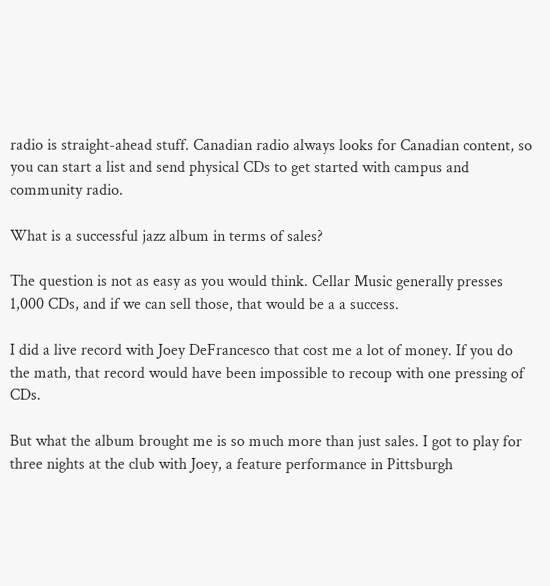radio is straight-ahead stuff. Canadian radio always looks for Canadian content, so you can start a list and send physical CDs to get started with campus and community radio.

What is a successful jazz album in terms of sales?

The question is not as easy as you would think. Cellar Music generally presses 1,000 CDs, and if we can sell those, that would be a a success.

I did a live record with Joey DeFrancesco that cost me a lot of money. If you do the math, that record would have been impossible to recoup with one pressing of CDs.

But what the album brought me is so much more than just sales. I got to play for three nights at the club with Joey, a feature performance in Pittsburgh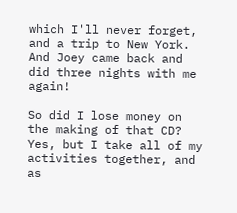which I'll never forget, and a trip to New York. And Joey came back and did three nights with me again!

So did I lose money on the making of that CD? Yes, but I take all of my activities together, and as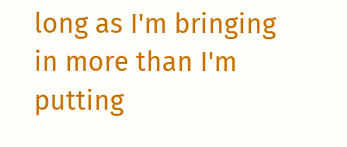long as I'm bringing in more than I'm putting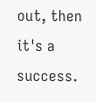out, then it's a success.